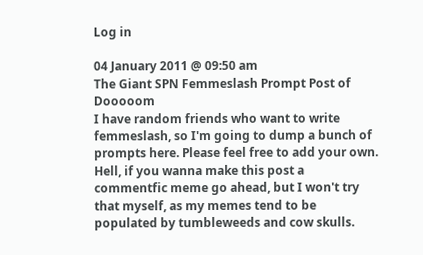Log in

04 January 2011 @ 09:50 am
The Giant SPN Femmeslash Prompt Post of Dooooom
I have random friends who want to write femmeslash, so I'm going to dump a bunch of prompts here. Please feel free to add your own. Hell, if you wanna make this post a commentfic meme go ahead, but I won't try that myself, as my memes tend to be populated by tumbleweeds and cow skulls.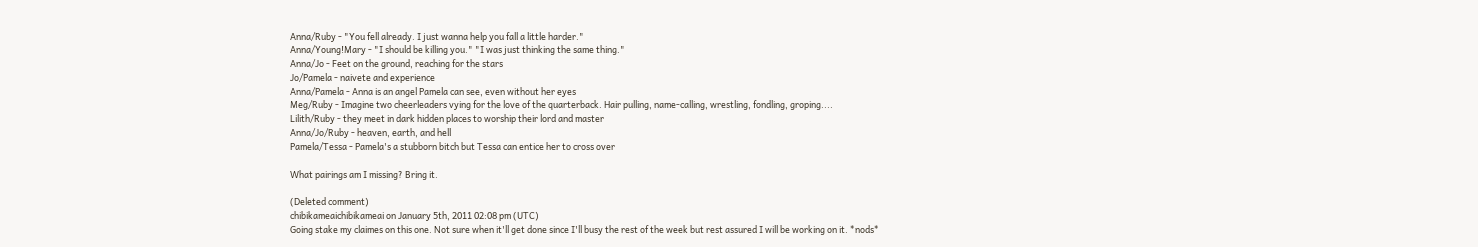Anna/Ruby - "You fell already. I just wanna help you fall a little harder."
Anna/Young!Mary - "I should be killing you." "I was just thinking the same thing."
Anna/Jo - Feet on the ground, reaching for the stars
Jo/Pamela - naivete and experience
Anna/Pamela - Anna is an angel Pamela can see, even without her eyes
Meg/Ruby - Imagine two cheerleaders vying for the love of the quarterback. Hair pulling, name-calling, wrestling, fondling, groping....
Lilith/Ruby - they meet in dark hidden places to worship their lord and master
Anna/Jo/Ruby - heaven, earth, and hell
Pamela/Tessa - Pamela's a stubborn bitch but Tessa can entice her to cross over

What pairings am I missing? Bring it.

(Deleted comment)
chibikameaichibikameai on January 5th, 2011 02:08 pm (UTC)
Going stake my claimes on this one. Not sure when it'll get done since I'll busy the rest of the week but rest assured I will be working on it. *nods*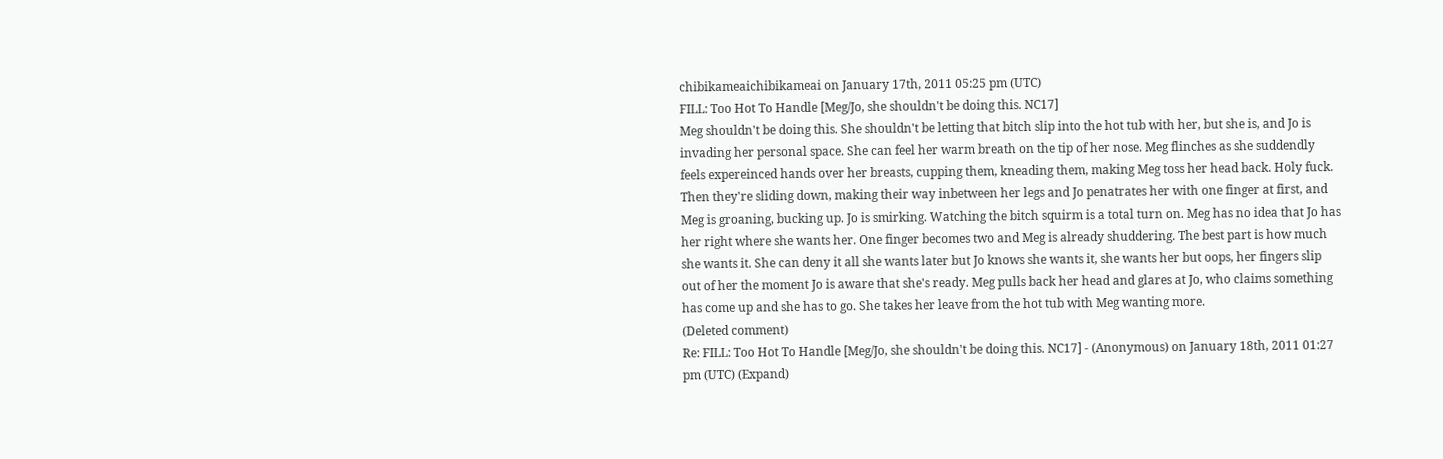chibikameaichibikameai on January 17th, 2011 05:25 pm (UTC)
FILL: Too Hot To Handle [Meg/Jo, she shouldn't be doing this. NC17]
Meg shouldn't be doing this. She shouldn't be letting that bitch slip into the hot tub with her, but she is, and Jo is invading her personal space. She can feel her warm breath on the tip of her nose. Meg flinches as she suddendly feels expereinced hands over her breasts, cupping them, kneading them, making Meg toss her head back. Holy fuck. Then they're sliding down, making their way inbetween her legs and Jo penatrates her with one finger at first, and Meg is groaning, bucking up. Jo is smirking. Watching the bitch squirm is a total turn on. Meg has no idea that Jo has her right where she wants her. One finger becomes two and Meg is already shuddering. The best part is how much she wants it. She can deny it all she wants later but Jo knows she wants it, she wants her but oops, her fingers slip out of her the moment Jo is aware that she's ready. Meg pulls back her head and glares at Jo, who claims something has come up and she has to go. She takes her leave from the hot tub with Meg wanting more.
(Deleted comment)
Re: FILL: Too Hot To Handle [Meg/Jo, she shouldn't be doing this. NC17] - (Anonymous) on January 18th, 2011 01:27 pm (UTC) (Expand)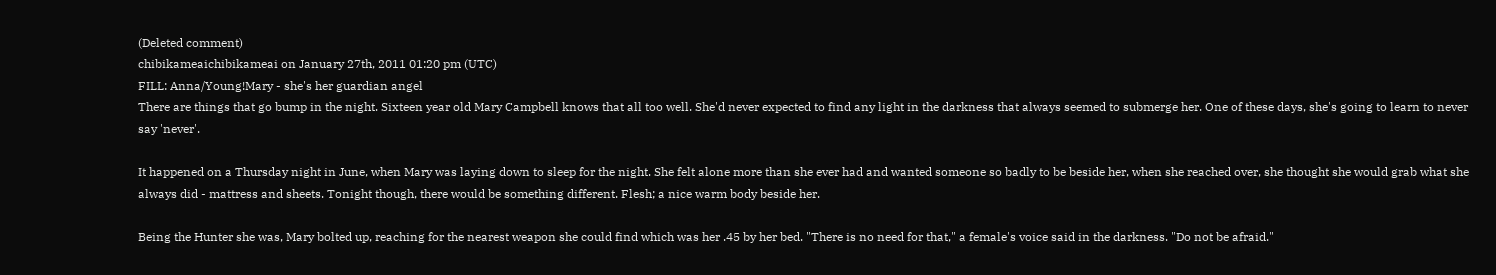(Deleted comment)
chibikameaichibikameai on January 27th, 2011 01:20 pm (UTC)
FILL: Anna/Young!Mary - she's her guardian angel
There are things that go bump in the night. Sixteen year old Mary Campbell knows that all too well. She'd never expected to find any light in the darkness that always seemed to submerge her. One of these days, she's going to learn to never say 'never'.

It happened on a Thursday night in June, when Mary was laying down to sleep for the night. She felt alone more than she ever had and wanted someone so badly to be beside her, when she reached over, she thought she would grab what she always did - mattress and sheets. Tonight though, there would be something different. Flesh; a nice warm body beside her.

Being the Hunter she was, Mary bolted up, reaching for the nearest weapon she could find which was her .45 by her bed. "There is no need for that," a female's voice said in the darkness. "Do not be afraid."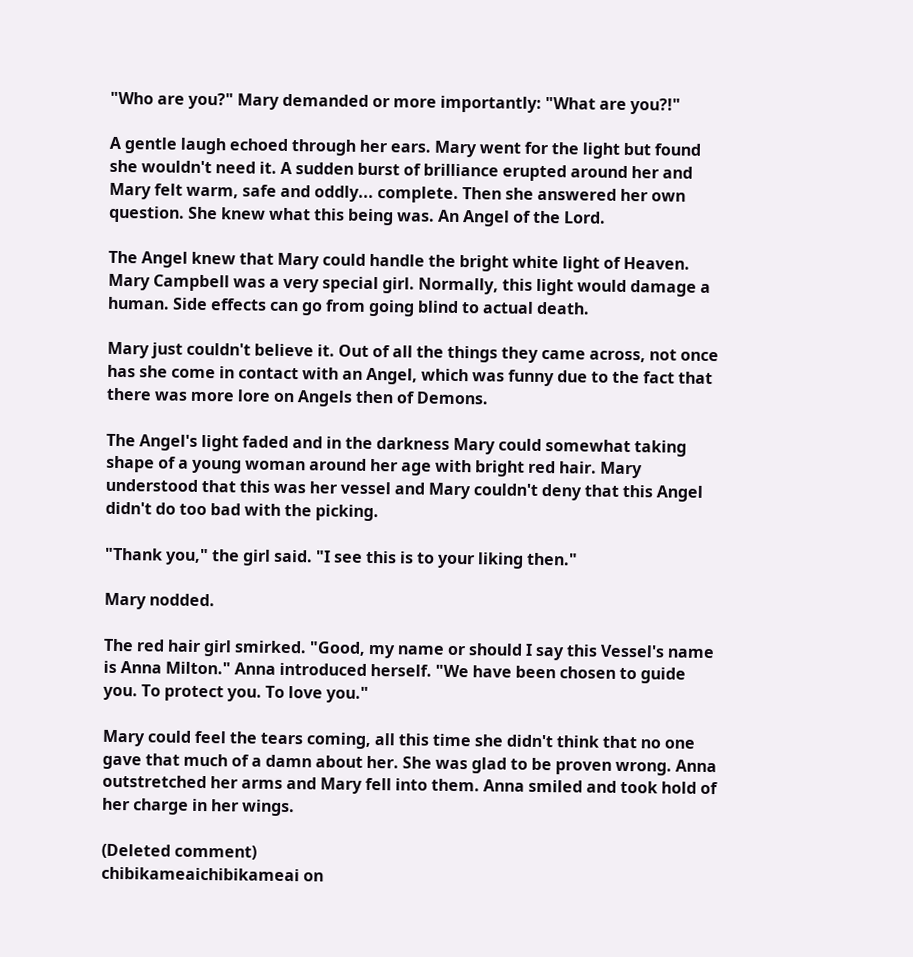"Who are you?" Mary demanded or more importantly: "What are you?!"

A gentle laugh echoed through her ears. Mary went for the light but found she wouldn't need it. A sudden burst of brilliance erupted around her and Mary felt warm, safe and oddly... complete. Then she answered her own question. She knew what this being was. An Angel of the Lord.

The Angel knew that Mary could handle the bright white light of Heaven. Mary Campbell was a very special girl. Normally, this light would damage a human. Side effects can go from going blind to actual death.

Mary just couldn't believe it. Out of all the things they came across, not once has she come in contact with an Angel, which was funny due to the fact that there was more lore on Angels then of Demons.

The Angel's light faded and in the darkness Mary could somewhat taking shape of a young woman around her age with bright red hair. Mary understood that this was her vessel and Mary couldn't deny that this Angel didn't do too bad with the picking.

"Thank you," the girl said. "I see this is to your liking then."

Mary nodded.

The red hair girl smirked. "Good, my name or should I say this Vessel's name is Anna Milton." Anna introduced herself. "We have been chosen to guide you. To protect you. To love you."

Mary could feel the tears coming, all this time she didn't think that no one gave that much of a damn about her. She was glad to be proven wrong. Anna outstretched her arms and Mary fell into them. Anna smiled and took hold of her charge in her wings.

(Deleted comment)
chibikameaichibikameai on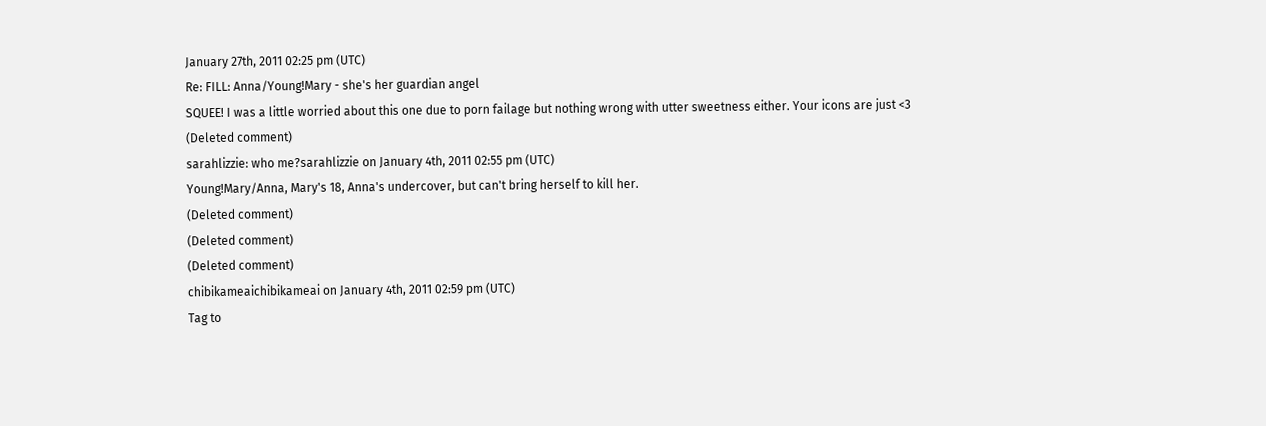January 27th, 2011 02:25 pm (UTC)
Re: FILL: Anna/Young!Mary - she's her guardian angel
SQUEE! I was a little worried about this one due to porn failage but nothing wrong with utter sweetness either. Your icons are just <3
(Deleted comment)
sarahlizzie: who me?sarahlizzie on January 4th, 2011 02:55 pm (UTC)
Young!Mary/Anna, Mary's 18, Anna's undercover, but can't bring herself to kill her.
(Deleted comment)
(Deleted comment)
(Deleted comment)
chibikameaichibikameai on January 4th, 2011 02:59 pm (UTC)
Tag to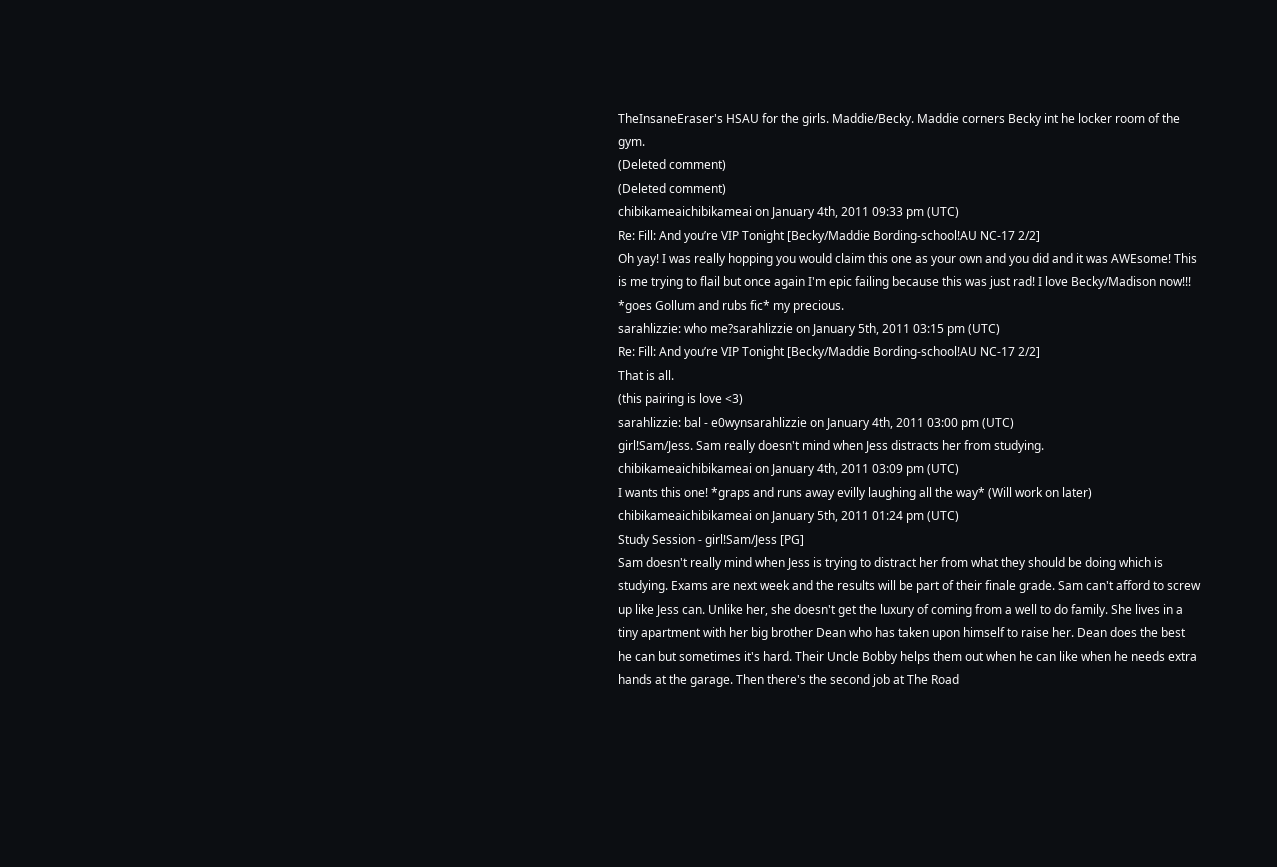TheInsaneEraser's HSAU for the girls. Maddie/Becky. Maddie corners Becky int he locker room of the gym.
(Deleted comment)
(Deleted comment)
chibikameaichibikameai on January 4th, 2011 09:33 pm (UTC)
Re: Fill: And you’re VIP Tonight [Becky/Maddie Bording-school!AU NC-17 2/2]
Oh yay! I was really hopping you would claim this one as your own and you did and it was AWEsome! This is me trying to flail but once again I'm epic failing because this was just rad! I love Becky/Madison now!!! *goes Gollum and rubs fic* my precious.
sarahlizzie: who me?sarahlizzie on January 5th, 2011 03:15 pm (UTC)
Re: Fill: And you’re VIP Tonight [Becky/Maddie Bording-school!AU NC-17 2/2]
That is all.
(this pairing is love <3)
sarahlizzie: bal - e0wynsarahlizzie on January 4th, 2011 03:00 pm (UTC)
girl!Sam/Jess. Sam really doesn't mind when Jess distracts her from studying.
chibikameaichibikameai on January 4th, 2011 03:09 pm (UTC)
I wants this one! *graps and runs away evilly laughing all the way* (Will work on later)
chibikameaichibikameai on January 5th, 2011 01:24 pm (UTC)
Study Session - girl!Sam/Jess [PG]
Sam doesn't really mind when Jess is trying to distract her from what they should be doing which is studying. Exams are next week and the results will be part of their finale grade. Sam can't afford to screw up like Jess can. Unlike her, she doesn't get the luxury of coming from a well to do family. She lives in a tiny apartment with her big brother Dean who has taken upon himself to raise her. Dean does the best he can but sometimes it's hard. Their Uncle Bobby helps them out when he can like when he needs extra hands at the garage. Then there's the second job at The Road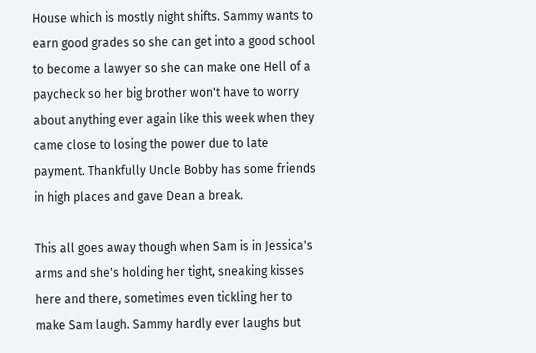House which is mostly night shifts. Sammy wants to earn good grades so she can get into a good school to become a lawyer so she can make one Hell of a paycheck so her big brother won't have to worry about anything ever again like this week when they came close to losing the power due to late payment. Thankfully Uncle Bobby has some friends in high places and gave Dean a break.

This all goes away though when Sam is in Jessica's arms and she's holding her tight, sneaking kisses here and there, sometimes even tickling her to make Sam laugh. Sammy hardly ever laughs but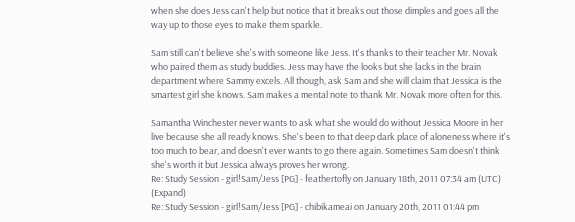when she does Jess can't help but notice that it breaks out those dimples and goes all the way up to those eyes to make them sparkle.

Sam still can't believe she's with someone like Jess. It's thanks to their teacher Mr. Novak who paired them as study buddies. Jess may have the looks but she lacks in the brain department where Sammy excels. All though, ask Sam and she will claim that Jessica is the smartest girl she knows. Sam makes a mental note to thank Mr. Novak more often for this.

Samantha Winchester never wants to ask what she would do without Jessica Moore in her live because she all ready knows. She's been to that deep dark place of aloneness where it's too much to bear, and doesn't ever wants to go there again. Sometimes Sam doesn't think she's worth it but Jessica always proves her wrong.
Re: Study Session - girl!Sam/Jess [PG] - feathertofly on January 18th, 2011 07:34 am (UTC) (Expand)
Re: Study Session - girl!Sam/Jess [PG] - chibikameai on January 20th, 2011 01:44 pm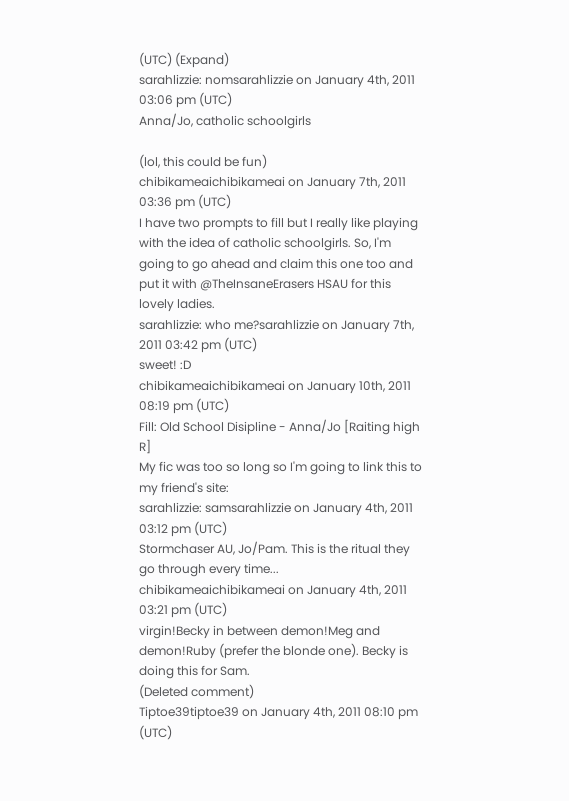(UTC) (Expand)
sarahlizzie: nomsarahlizzie on January 4th, 2011 03:06 pm (UTC)
Anna/Jo, catholic schoolgirls

(lol, this could be fun)
chibikameaichibikameai on January 7th, 2011 03:36 pm (UTC)
I have two prompts to fill but I really like playing with the idea of catholic schoolgirls. So, I'm going to go ahead and claim this one too and put it with @TheInsaneErasers HSAU for this lovely ladies.
sarahlizzie: who me?sarahlizzie on January 7th, 2011 03:42 pm (UTC)
sweet! :D
chibikameaichibikameai on January 10th, 2011 08:19 pm (UTC)
Fill: Old School Disipline - Anna/Jo [Raiting high R]
My fic was too so long so I'm going to link this to my friend's site:
sarahlizzie: samsarahlizzie on January 4th, 2011 03:12 pm (UTC)
Stormchaser AU, Jo/Pam. This is the ritual they go through every time...
chibikameaichibikameai on January 4th, 2011 03:21 pm (UTC)
virgin!Becky in between demon!Meg and demon!Ruby (prefer the blonde one). Becky is doing this for Sam.
(Deleted comment)
Tiptoe39tiptoe39 on January 4th, 2011 08:10 pm (UTC)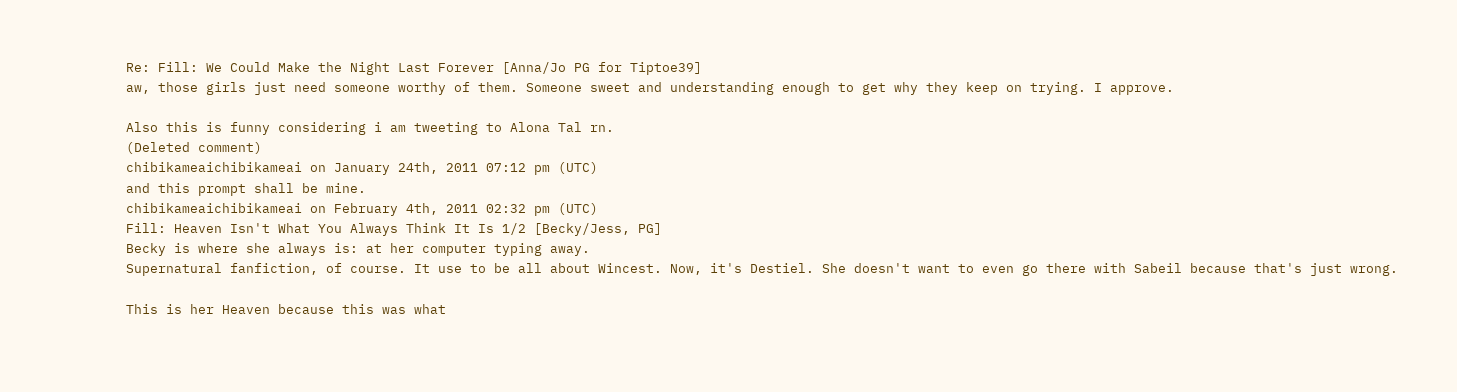Re: Fill: We Could Make the Night Last Forever [Anna/Jo PG for Tiptoe39]
aw, those girls just need someone worthy of them. Someone sweet and understanding enough to get why they keep on trying. I approve.

Also this is funny considering i am tweeting to Alona Tal rn.
(Deleted comment)
chibikameaichibikameai on January 24th, 2011 07:12 pm (UTC)
and this prompt shall be mine.
chibikameaichibikameai on February 4th, 2011 02:32 pm (UTC)
Fill: Heaven Isn't What You Always Think It Is 1/2 [Becky/Jess, PG]
Becky is where she always is: at her computer typing away.
Supernatural fanfiction, of course. It use to be all about Wincest. Now, it's Destiel. She doesn't want to even go there with Sabeil because that's just wrong.

This is her Heaven because this was what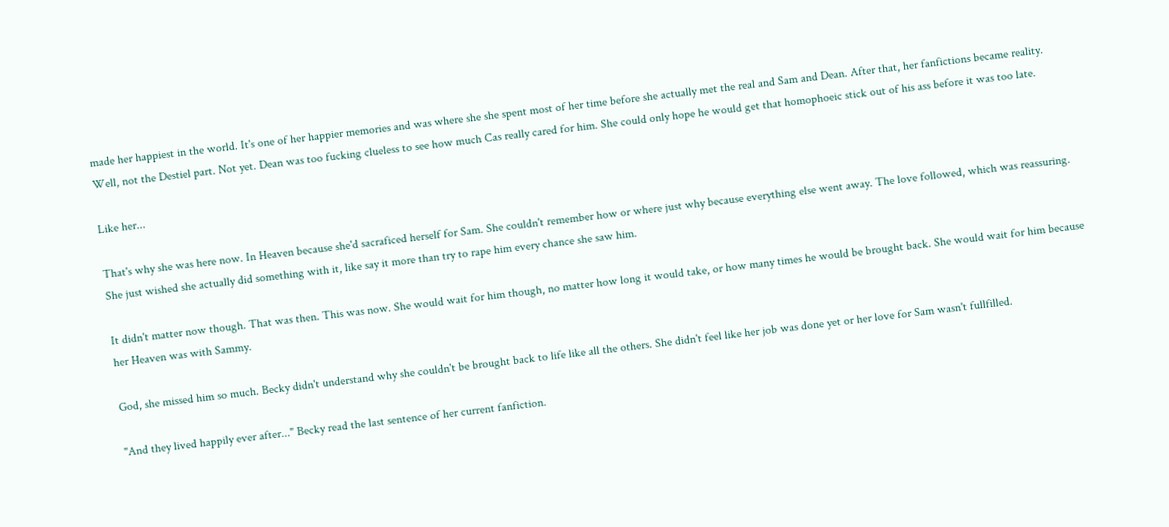made her happiest in the world. It's one of her happier memories and was where she she spent most of her time before she actually met the real and Sam and Dean. After that, her fanfictions became reality. Well, not the Destiel part. Not yet. Dean was too fucking clueless to see how much Cas really cared for him. She could only hope he would get that homophoeic stick out of his ass before it was too late.

Like her...

That's why she was here now. In Heaven because she'd sacraficed herself for Sam. She couldn't remember how or where just why because everything else went away. The love followed, which was reassuring. She just wished she actually did something with it, like say it more than try to rape him every chance she saw him.

It didn't matter now though. That was then. This was now. She would wait for him though, no matter how long it would take, or how many times he would be brought back. She would wait for him because her Heaven was with Sammy.

God, she missed him so much. Becky didn't understand why she couldn't be brought back to life like all the others. She didn't feel like her job was done yet or her love for Sam wasn't fullfilled.

"And they lived happily ever after..." Becky read the last sentence of her current fanfiction.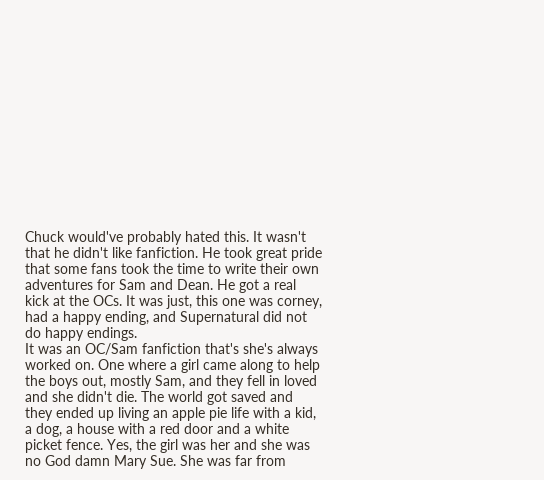Chuck would've probably hated this. It wasn't that he didn't like fanfiction. He took great pride that some fans took the time to write their own adventures for Sam and Dean. He got a real kick at the OCs. It was just, this one was corney, had a happy ending, and Supernatural did not do happy endings.
It was an OC/Sam fanfiction that's she's always worked on. One where a girl came along to help the boys out, mostly Sam, and they fell in loved and she didn't die. The world got saved and they ended up living an apple pie life with a kid, a dog, a house with a red door and a white picket fence. Yes, the girl was her and she was no God damn Mary Sue. She was far from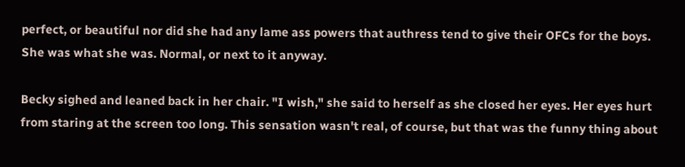perfect, or beautiful nor did she had any lame ass powers that authress tend to give their OFCs for the boys. She was what she was. Normal, or next to it anyway.

Becky sighed and leaned back in her chair. "I wish," she said to herself as she closed her eyes. Her eyes hurt from staring at the screen too long. This sensation wasn't real, of course, but that was the funny thing about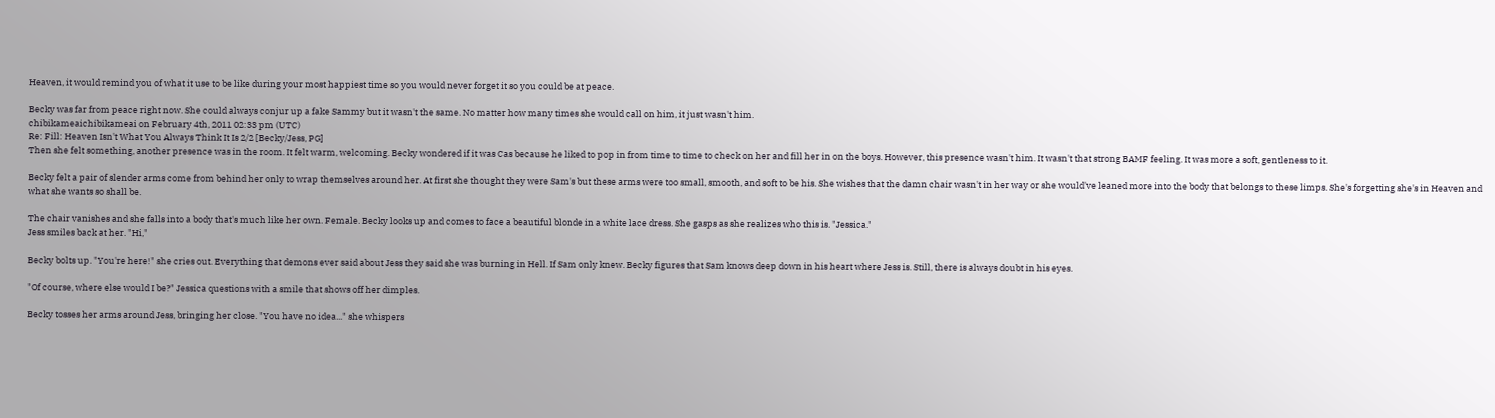Heaven, it would remind you of what it use to be like during your most happiest time so you would never forget it so you could be at peace.

Becky was far from peace right now. She could always conjur up a fake Sammy but it wasn't the same. No matter how many times she would call on him, it just wasn't him.
chibikameaichibikameai on February 4th, 2011 02:33 pm (UTC)
Re: Fill: Heaven Isn't What You Always Think It Is 2/2 [Becky/Jess, PG]
Then she felt something, another presence was in the room. It felt warm, welcoming. Becky wondered if it was Cas because he liked to pop in from time to time to check on her and fill her in on the boys. However, this presence wasn't him. It wasn't that strong BAMF feeling. It was more a soft, gentleness to it.

Becky felt a pair of slender arms come from behind her only to wrap themselves around her. At first she thought they were Sam's but these arms were too small, smooth, and soft to be his. She wishes that the damn chair wasn't in her way or she would've leaned more into the body that belongs to these limps. She's forgetting she's in Heaven and what she wants so shall be.

The chair vanishes and she falls into a body that's much like her own. Female. Becky looks up and comes to face a beautiful blonde in a white lace dress. She gasps as she realizes who this is. "Jessica."
Jess smiles back at her. "Hi,"

Becky bolts up. "You're here!" she cries out. Everything that demons ever said about Jess they said she was burning in Hell. If Sam only knew. Becky figures that Sam knows deep down in his heart where Jess is. Still, there is always doubt in his eyes.

"Of course, where else would I be?" Jessica questions with a smile that shows off her dimples.

Becky tosses her arms around Jess, bringing her close. "You have no idea..." she whispers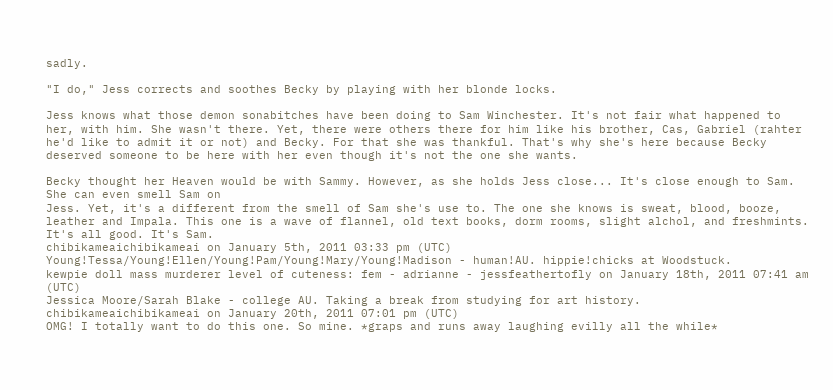sadly.

"I do," Jess corrects and soothes Becky by playing with her blonde locks.

Jess knows what those demon sonabitches have been doing to Sam Winchester. It's not fair what happened to her, with him. She wasn't there. Yet, there were others there for him like his brother, Cas, Gabriel (rahter he'd like to admit it or not) and Becky. For that she was thankful. That's why she's here because Becky deserved someone to be here with her even though it's not the one she wants.

Becky thought her Heaven would be with Sammy. However, as she holds Jess close... It's close enough to Sam. She can even smell Sam on
Jess. Yet, it's a different from the smell of Sam she's use to. The one she knows is sweat, blood, booze, leather and Impala. This one is a wave of flannel, old text books, dorm rooms, slight alchol, and freshmints. It's all good. It's Sam.
chibikameaichibikameai on January 5th, 2011 03:33 pm (UTC)
Young!Tessa/Young!Ellen/Young!Pam/Young!Mary/Young!Madison - human!AU. hippie!chicks at Woodstuck.
kewpie doll mass murderer level of cuteness: fem - adrianne - jessfeathertofly on January 18th, 2011 07:41 am (UTC)
Jessica Moore/Sarah Blake - college AU. Taking a break from studying for art history.
chibikameaichibikameai on January 20th, 2011 07:01 pm (UTC)
OMG! I totally want to do this one. So mine. *graps and runs away laughing evilly all the while*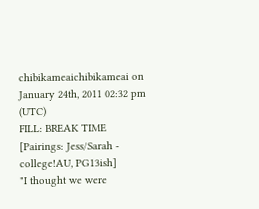chibikameaichibikameai on January 24th, 2011 02:32 pm (UTC)
FILL: BREAK TIME [Pairings: Jess/Sarah - college!AU, PG13ish]
"I thought we were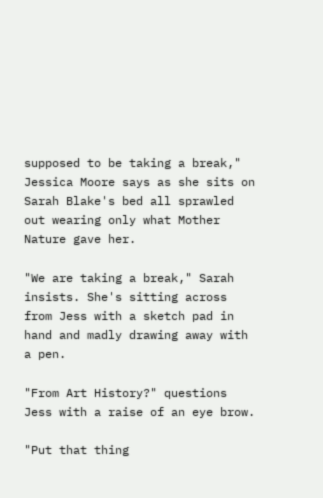supposed to be taking a break," Jessica Moore says as she sits on Sarah Blake's bed all sprawled out wearing only what Mother Nature gave her.

"We are taking a break," Sarah insists. She's sitting across from Jess with a sketch pad in hand and madly drawing away with a pen.

"From Art History?" questions Jess with a raise of an eye brow.

"Put that thing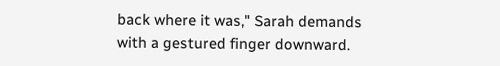back where it was," Sarah demands with a gestured finger downward.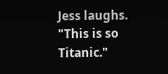Jess laughs. "This is so Titanic."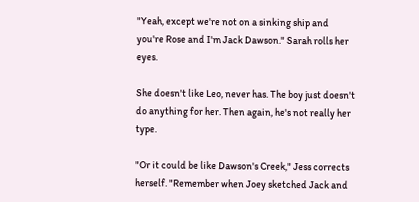"Yeah, except we're not on a sinking ship and you're Rose and I'm Jack Dawson." Sarah rolls her eyes.

She doesn't like Leo, never has. The boy just doesn't do anything for her. Then again, he's not really her type.

"Or it could be like Dawson's Creek," Jess corrects herself. "Remember when Joey sketched Jack and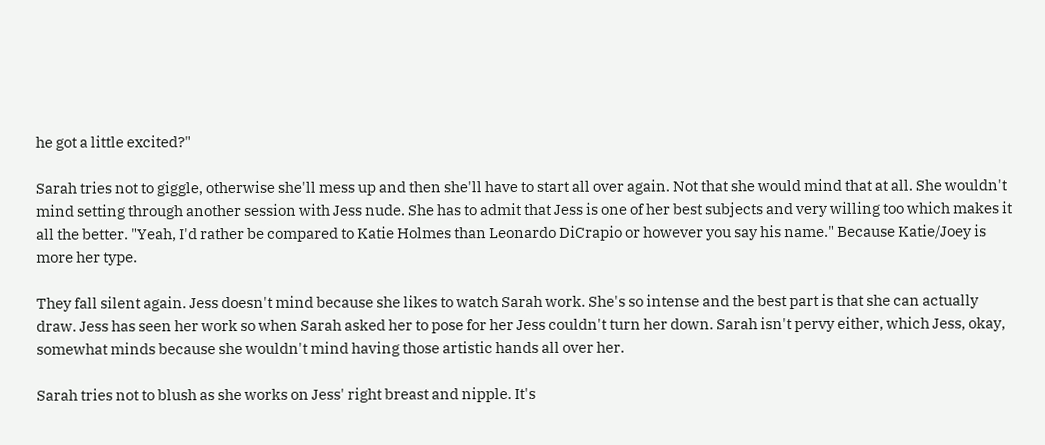he got a little excited?"

Sarah tries not to giggle, otherwise she'll mess up and then she'll have to start all over again. Not that she would mind that at all. She wouldn't mind setting through another session with Jess nude. She has to admit that Jess is one of her best subjects and very willing too which makes it all the better. "Yeah, I'd rather be compared to Katie Holmes than Leonardo DiCrapio or however you say his name." Because Katie/Joey is more her type.

They fall silent again. Jess doesn't mind because she likes to watch Sarah work. She's so intense and the best part is that she can actually draw. Jess has seen her work so when Sarah asked her to pose for her Jess couldn't turn her down. Sarah isn't pervy either, which Jess, okay, somewhat minds because she wouldn't mind having those artistic hands all over her.

Sarah tries not to blush as she works on Jess' right breast and nipple. It's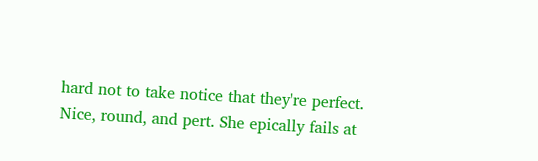hard not to take notice that they're perfect. Nice, round, and pert. She epically fails at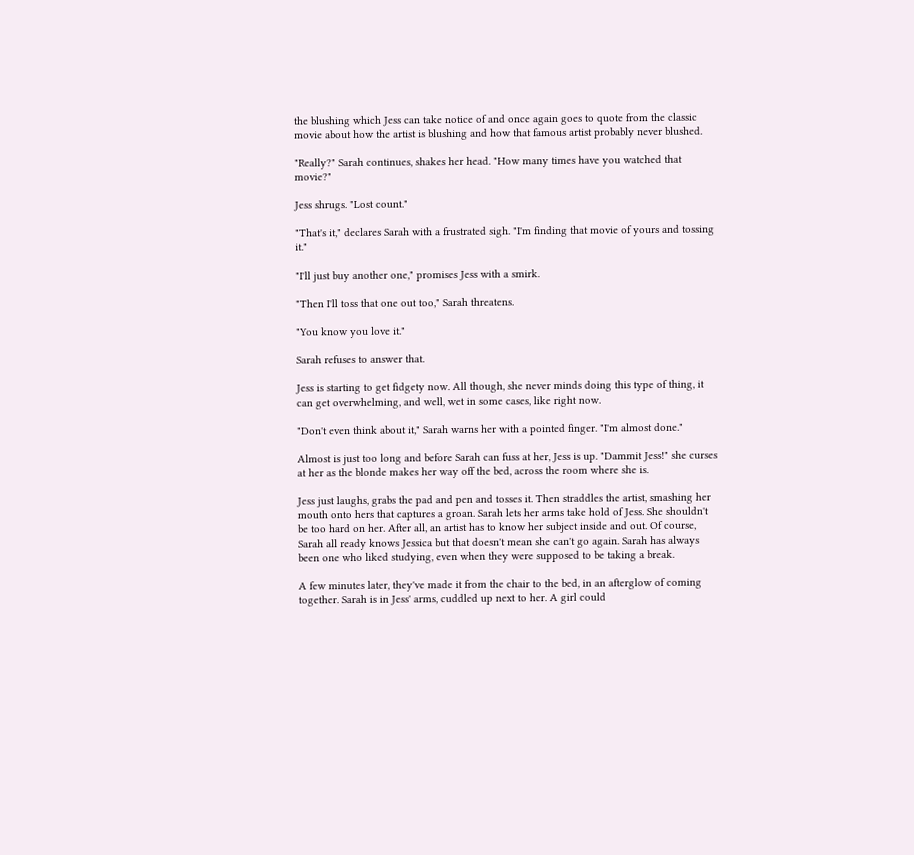the blushing which Jess can take notice of and once again goes to quote from the classic movie about how the artist is blushing and how that famous artist probably never blushed.

"Really?" Sarah continues, shakes her head. "How many times have you watched that movie?"

Jess shrugs. "Lost count."

"That's it," declares Sarah with a frustrated sigh. "I'm finding that movie of yours and tossing it."

"I'll just buy another one," promises Jess with a smirk.

"Then I'll toss that one out too," Sarah threatens.

"You know you love it."

Sarah refuses to answer that.

Jess is starting to get fidgety now. All though, she never minds doing this type of thing, it can get overwhelming, and well, wet in some cases, like right now.

"Don't even think about it," Sarah warns her with a pointed finger. "I'm almost done."

Almost is just too long and before Sarah can fuss at her, Jess is up. "Dammit Jess!" she curses at her as the blonde makes her way off the bed, across the room where she is.

Jess just laughs, grabs the pad and pen and tosses it. Then straddles the artist, smashing her mouth onto hers that captures a groan. Sarah lets her arms take hold of Jess. She shouldn't be too hard on her. After all, an artist has to know her subject inside and out. Of course, Sarah all ready knows Jessica but that doesn't mean she can't go again. Sarah has always been one who liked studying, even when they were supposed to be taking a break.

A few minutes later, they've made it from the chair to the bed, in an afterglow of coming together. Sarah is in Jess' arms, cuddled up next to her. A girl could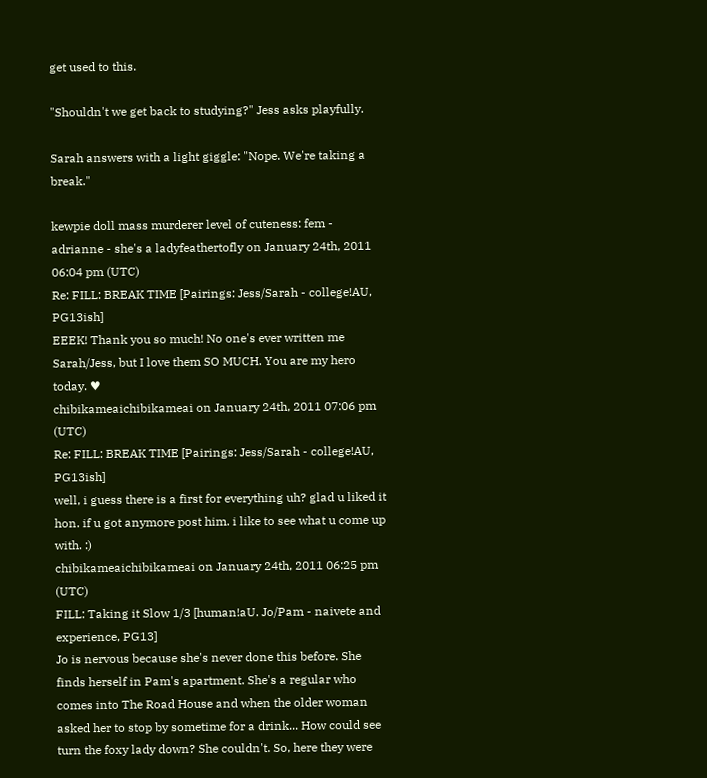get used to this.

"Shouldn't we get back to studying?" Jess asks playfully.

Sarah answers with a light giggle: "Nope. We're taking a break."

kewpie doll mass murderer level of cuteness: fem - adrianne - she's a ladyfeathertofly on January 24th, 2011 06:04 pm (UTC)
Re: FILL: BREAK TIME [Pairings: Jess/Sarah - college!AU, PG13ish]
EEEK! Thank you so much! No one's ever written me Sarah/Jess, but I love them SO MUCH. You are my hero today. ♥
chibikameaichibikameai on January 24th, 2011 07:06 pm (UTC)
Re: FILL: BREAK TIME [Pairings: Jess/Sarah - college!AU, PG13ish]
well, i guess there is a first for everything uh? glad u liked it hon. if u got anymore post him. i like to see what u come up with. :)
chibikameaichibikameai on January 24th, 2011 06:25 pm (UTC)
FILL: Taking it Slow 1/3 [human!aU. Jo/Pam - naivete and experience, PG13]
Jo is nervous because she's never done this before. She finds herself in Pam's apartment. She's a regular who comes into The Road House and when the older woman asked her to stop by sometime for a drink... How could see turn the foxy lady down? She couldn't. So, here they were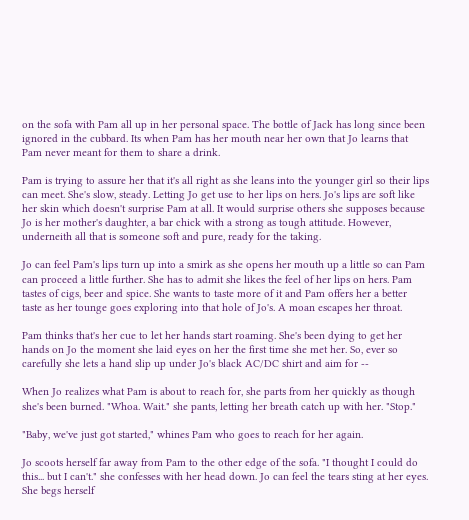on the sofa with Pam all up in her personal space. The bottle of Jack has long since been ignored in the cubbard. Its when Pam has her mouth near her own that Jo learns that Pam never meant for them to share a drink.

Pam is trying to assure her that it's all right as she leans into the younger girl so their lips can meet. She's slow, steady. Letting Jo get use to her lips on hers. Jo's lips are soft like her skin which doesn't surprise Pam at all. It would surprise others she supposes because Jo is her mother's daughter, a bar chick with a strong as tough attitude. However, underneith all that is someone soft and pure, ready for the taking.

Jo can feel Pam's lips turn up into a smirk as she opens her mouth up a little so can Pam can proceed a little further. She has to admit she likes the feel of her lips on hers. Pam tastes of cigs, beer and spice. She wants to taste more of it and Pam offers her a better taste as her tounge goes exploring into that hole of Jo's. A moan escapes her throat.

Pam thinks that's her cue to let her hands start roaming. She's been dying to get her hands on Jo the moment she laid eyes on her the first time she met her. So, ever so carefully she lets a hand slip up under Jo's black AC/DC shirt and aim for --

When Jo realizes what Pam is about to reach for, she parts from her quickly as though she's been burned. "Whoa. Wait." she pants, letting her breath catch up with her. "Stop."

"Baby, we've just got started," whines Pam who goes to reach for her again.

Jo scoots herself far away from Pam to the other edge of the sofa. "I thought I could do this... but I can't." she confesses with her head down. Jo can feel the tears sting at her eyes. She begs herself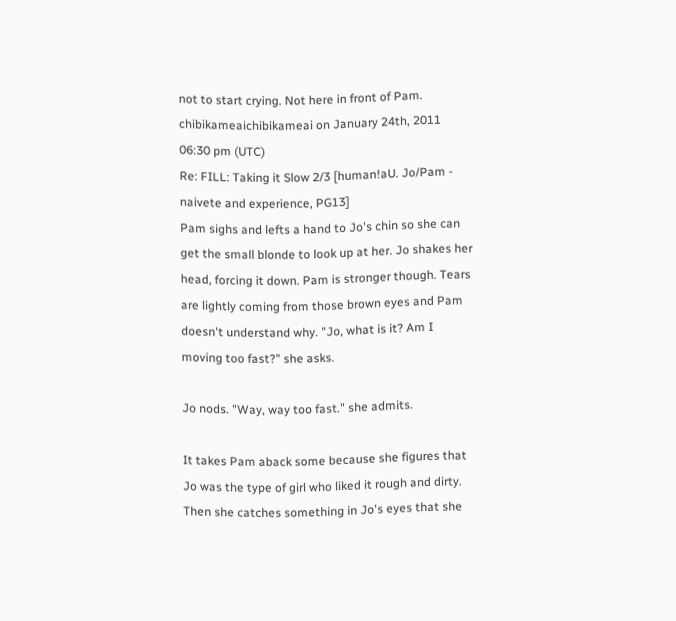not to start crying. Not here in front of Pam.
chibikameaichibikameai on January 24th, 2011 06:30 pm (UTC)
Re: FILL: Taking it Slow 2/3 [human!aU. Jo/Pam - naivete and experience, PG13]
Pam sighs and lefts a hand to Jo's chin so she can get the small blonde to look up at her. Jo shakes her head, forcing it down. Pam is stronger though. Tears are lightly coming from those brown eyes and Pam doesn't understand why. "Jo, what is it? Am I moving too fast?" she asks.

Jo nods. "Way, way too fast." she admits.

It takes Pam aback some because she figures that Jo was the type of girl who liked it rough and dirty. Then she catches something in Jo's eyes that she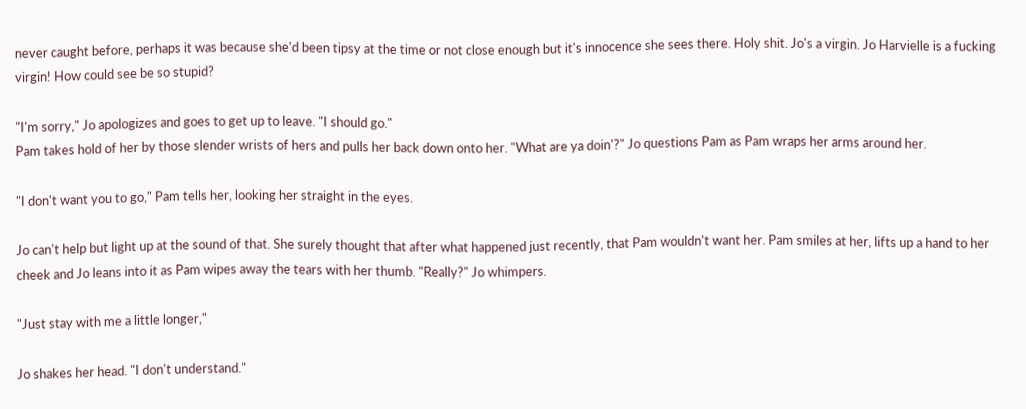never caught before, perhaps it was because she'd been tipsy at the time or not close enough but it's innocence she sees there. Holy shit. Jo's a virgin. Jo Harvielle is a fucking virgin! How could see be so stupid?

"I'm sorry," Jo apologizes and goes to get up to leave. "I should go."
Pam takes hold of her by those slender wrists of hers and pulls her back down onto her. "What are ya doin'?" Jo questions Pam as Pam wraps her arms around her.

"I don't want you to go," Pam tells her, looking her straight in the eyes.

Jo can't help but light up at the sound of that. She surely thought that after what happened just recently, that Pam wouldn't want her. Pam smiles at her, lifts up a hand to her cheek and Jo leans into it as Pam wipes away the tears with her thumb. "Really?" Jo whimpers.

"Just stay with me a little longer,"

Jo shakes her head. "I don't understand."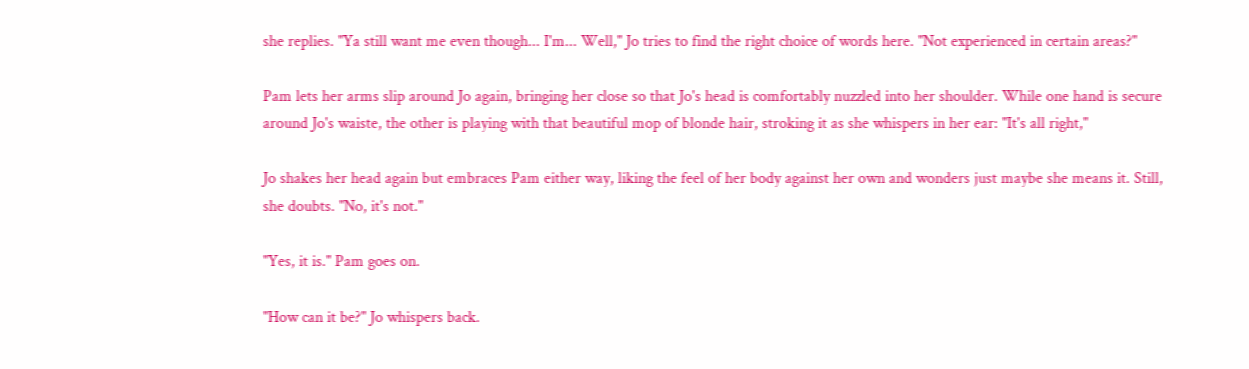she replies. "Ya still want me even though... I'm... Well," Jo tries to find the right choice of words here. "Not experienced in certain areas?"

Pam lets her arms slip around Jo again, bringing her close so that Jo's head is comfortably nuzzled into her shoulder. While one hand is secure around Jo's waiste, the other is playing with that beautiful mop of blonde hair, stroking it as she whispers in her ear: "It's all right,"

Jo shakes her head again but embraces Pam either way, liking the feel of her body against her own and wonders just maybe she means it. Still, she doubts. "No, it's not."

"Yes, it is." Pam goes on.

"How can it be?" Jo whispers back.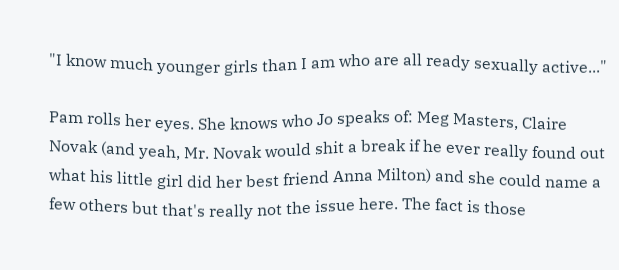"I know much younger girls than I am who are all ready sexually active..."

Pam rolls her eyes. She knows who Jo speaks of: Meg Masters, Claire Novak (and yeah, Mr. Novak would shit a break if he ever really found out what his little girl did her best friend Anna Milton) and she could name a few others but that's really not the issue here. The fact is those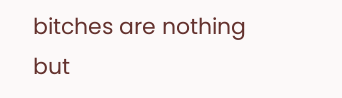bitches are nothing but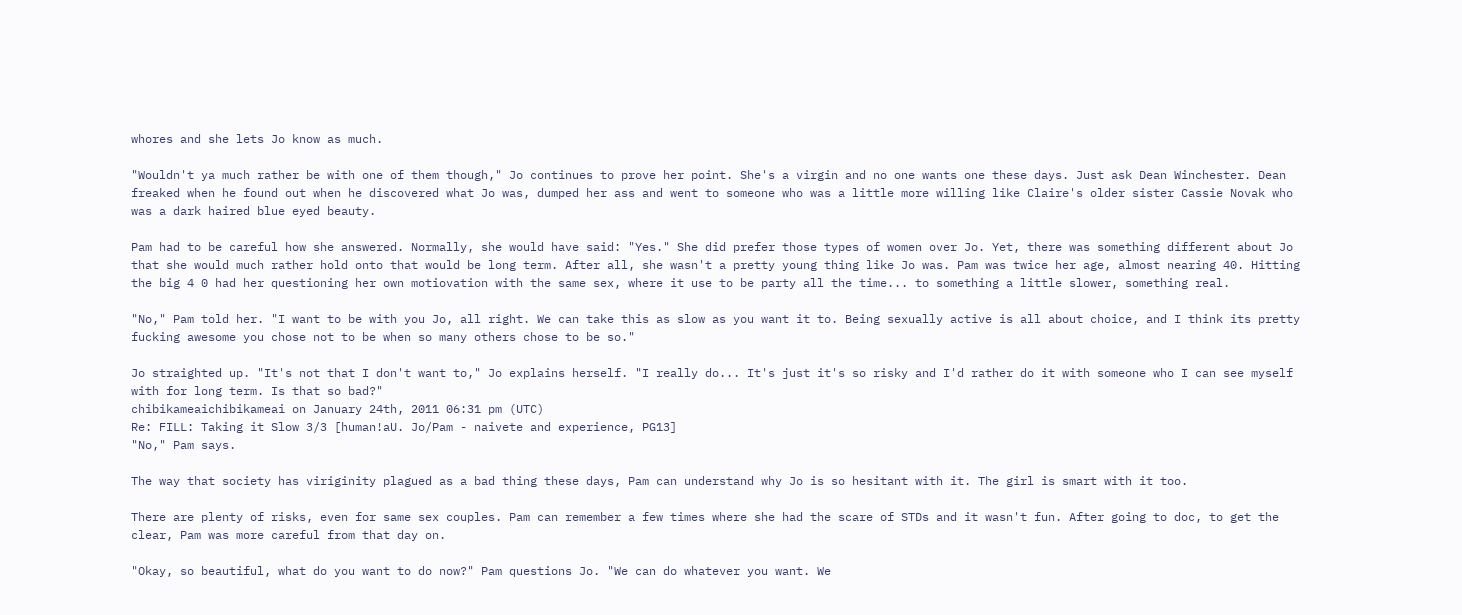whores and she lets Jo know as much.

"Wouldn't ya much rather be with one of them though," Jo continues to prove her point. She's a virgin and no one wants one these days. Just ask Dean Winchester. Dean freaked when he found out when he discovered what Jo was, dumped her ass and went to someone who was a little more willing like Claire's older sister Cassie Novak who was a dark haired blue eyed beauty.

Pam had to be careful how she answered. Normally, she would have said: "Yes." She did prefer those types of women over Jo. Yet, there was something different about Jo that she would much rather hold onto that would be long term. After all, she wasn't a pretty young thing like Jo was. Pam was twice her age, almost nearing 40. Hitting the big 4 0 had her questioning her own motiovation with the same sex, where it use to be party all the time... to something a little slower, something real.

"No," Pam told her. "I want to be with you Jo, all right. We can take this as slow as you want it to. Being sexually active is all about choice, and I think its pretty fucking awesome you chose not to be when so many others chose to be so."

Jo straighted up. "It's not that I don't want to," Jo explains herself. "I really do... It's just it's so risky and I'd rather do it with someone who I can see myself with for long term. Is that so bad?"
chibikameaichibikameai on January 24th, 2011 06:31 pm (UTC)
Re: FILL: Taking it Slow 3/3 [human!aU. Jo/Pam - naivete and experience, PG13]
"No," Pam says.

The way that society has viriginity plagued as a bad thing these days, Pam can understand why Jo is so hesitant with it. The girl is smart with it too.

There are plenty of risks, even for same sex couples. Pam can remember a few times where she had the scare of STDs and it wasn't fun. After going to doc, to get the clear, Pam was more careful from that day on.

"Okay, so beautiful, what do you want to do now?" Pam questions Jo. "We can do whatever you want. We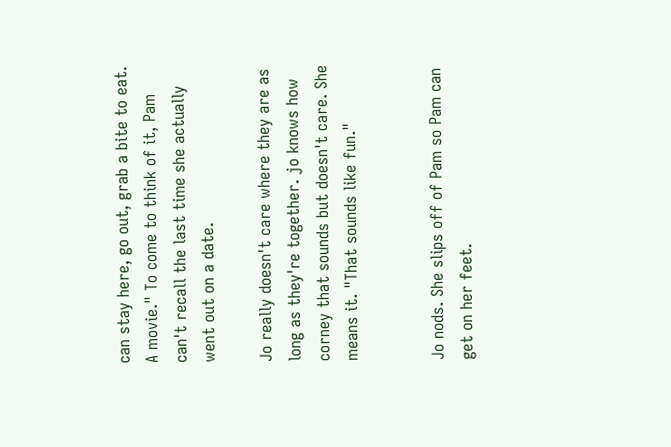can stay here, go out, grab a bite to eat. A movie." To come to think of it, Pam can't recall the last time she actually went out on a date.

Jo really doesn't care where they are as long as they're together. jo knows how corney that sounds but doesn't care. She means it. "That sounds like fun."


Jo nods. She slips off of Pam so Pam can get on her feet.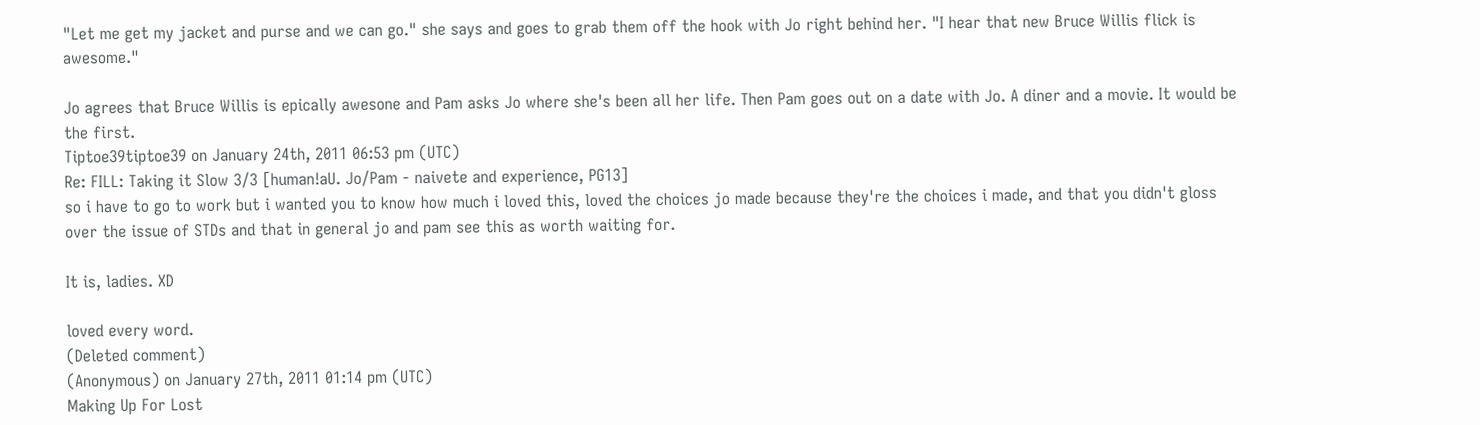"Let me get my jacket and purse and we can go." she says and goes to grab them off the hook with Jo right behind her. "I hear that new Bruce Willis flick is awesome."

Jo agrees that Bruce Willis is epically awesone and Pam asks Jo where she's been all her life. Then Pam goes out on a date with Jo. A diner and a movie. It would be the first.
Tiptoe39tiptoe39 on January 24th, 2011 06:53 pm (UTC)
Re: FILL: Taking it Slow 3/3 [human!aU. Jo/Pam - naivete and experience, PG13]
so i have to go to work but i wanted you to know how much i loved this, loved the choices jo made because they're the choices i made, and that you didn't gloss over the issue of STDs and that in general jo and pam see this as worth waiting for.

It is, ladies. XD

loved every word.
(Deleted comment)
(Anonymous) on January 27th, 2011 01:14 pm (UTC)
Making Up For Lost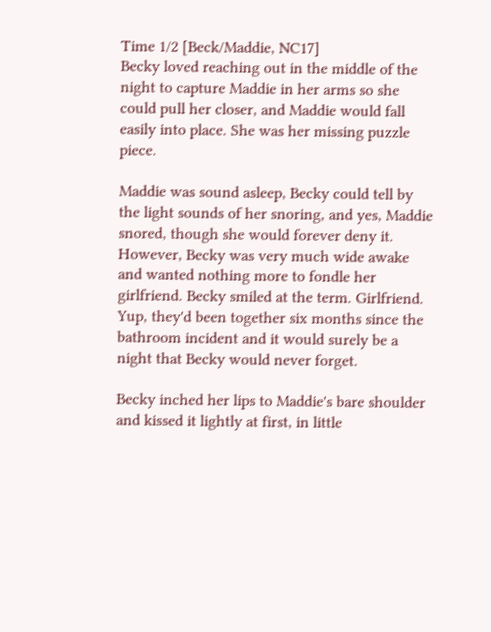Time 1/2 [Beck/Maddie, NC17]
Becky loved reaching out in the middle of the night to capture Maddie in her arms so she could pull her closer, and Maddie would fall easily into place. She was her missing puzzle piece.

Maddie was sound asleep, Becky could tell by the light sounds of her snoring, and yes, Maddie snored, though she would forever deny it. However, Becky was very much wide awake and wanted nothing more to fondle her girlfriend. Becky smiled at the term. Girlfriend. Yup, they'd been together six months since the bathroom incident and it would surely be a night that Becky would never forget.

Becky inched her lips to Maddie's bare shoulder and kissed it lightly at first, in little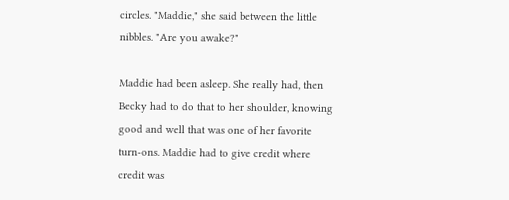circles. "Maddie," she said between the little nibbles. "Are you awake?"

Maddie had been asleep. She really had, then Becky had to do that to her shoulder, knowing good and well that was one of her favorite turn-ons. Maddie had to give credit where credit was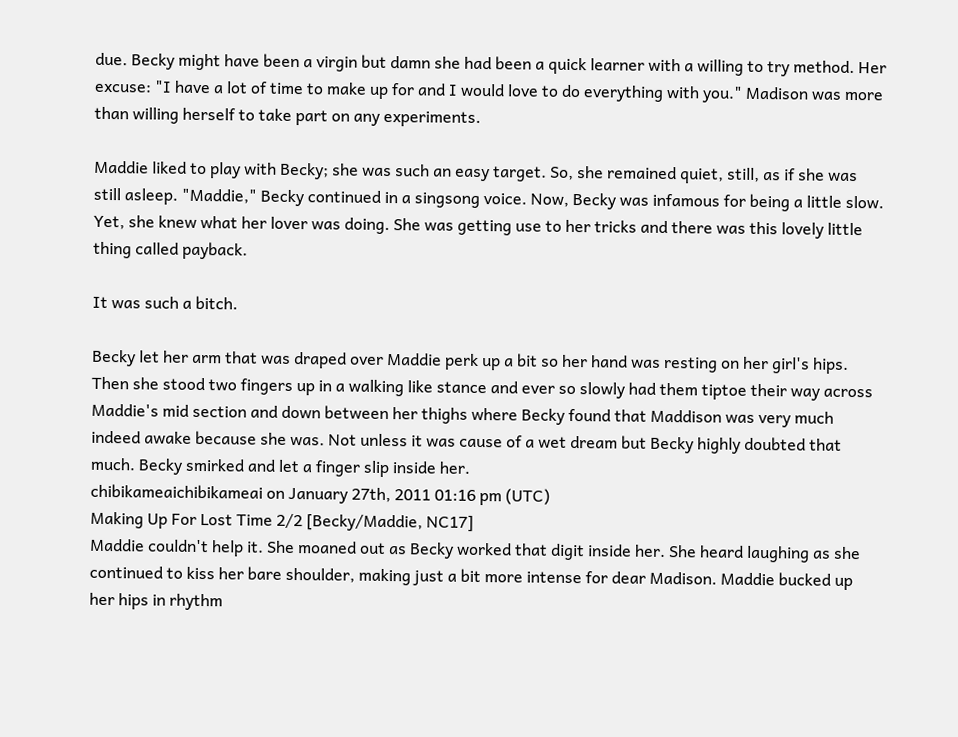due. Becky might have been a virgin but damn she had been a quick learner with a willing to try method. Her excuse: "I have a lot of time to make up for and I would love to do everything with you." Madison was more than willing herself to take part on any experiments.

Maddie liked to play with Becky; she was such an easy target. So, she remained quiet, still, as if she was still asleep. "Maddie," Becky continued in a singsong voice. Now, Becky was infamous for being a little slow. Yet, she knew what her lover was doing. She was getting use to her tricks and there was this lovely little thing called payback.

It was such a bitch.

Becky let her arm that was draped over Maddie perk up a bit so her hand was resting on her girl's hips. Then she stood two fingers up in a walking like stance and ever so slowly had them tiptoe their way across Maddie's mid section and down between her thighs where Becky found that Maddison was very much indeed awake because she was. Not unless it was cause of a wet dream but Becky highly doubted that much. Becky smirked and let a finger slip inside her.
chibikameaichibikameai on January 27th, 2011 01:16 pm (UTC)
Making Up For Lost Time 2/2 [Becky/Maddie, NC17]
Maddie couldn't help it. She moaned out as Becky worked that digit inside her. She heard laughing as she continued to kiss her bare shoulder, making just a bit more intense for dear Madison. Maddie bucked up her hips in rhythm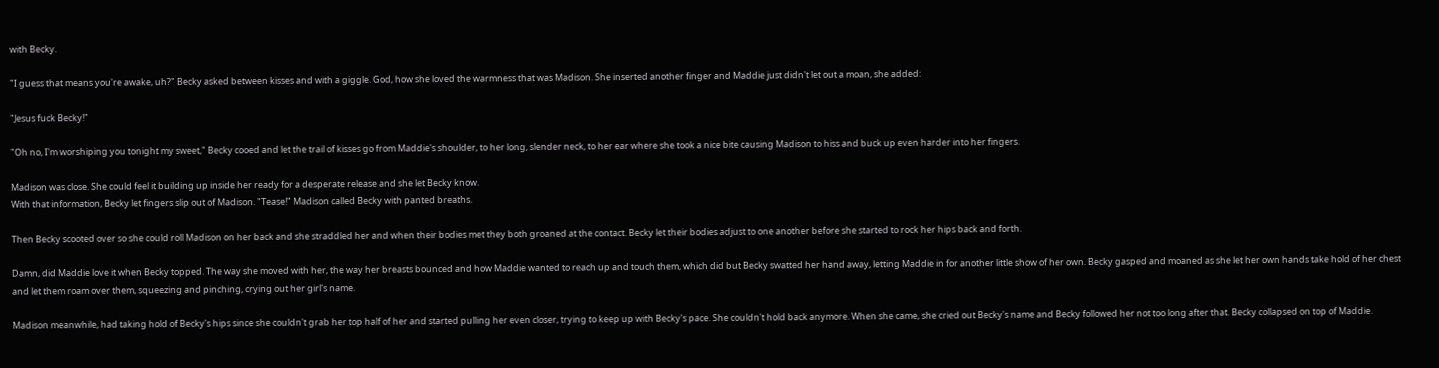with Becky.

"I guess that means you're awake, uh?" Becky asked between kisses and with a giggle. God, how she loved the warmness that was Madison. She inserted another finger and Maddie just didn't let out a moan, she added:

"Jesus fuck Becky!"

"Oh no, I'm worshiping you tonight my sweet," Becky cooed and let the trail of kisses go from Maddie's shoulder, to her long, slender neck, to her ear where she took a nice bite causing Madison to hiss and buck up even harder into her fingers.

Madison was close. She could feel it building up inside her ready for a desperate release and she let Becky know.
With that information, Becky let fingers slip out of Madison. "Tease!" Madison called Becky with panted breaths.

Then Becky scooted over so she could roll Madison on her back and she straddled her and when their bodies met they both groaned at the contact. Becky let their bodies adjust to one another before she started to rock her hips back and forth.

Damn, did Maddie love it when Becky topped. The way she moved with her, the way her breasts bounced and how Maddie wanted to reach up and touch them, which did but Becky swatted her hand away, letting Maddie in for another little show of her own. Becky gasped and moaned as she let her own hands take hold of her chest and let them roam over them, squeezing and pinching, crying out her girl's name.

Madison meanwhile, had taking hold of Becky's hips since she couldn't grab her top half of her and started pulling her even closer, trying to keep up with Becky's pace. She couldn't hold back anymore. When she came, she cried out Becky's name and Becky followed her not too long after that. Becky collapsed on top of Maddie.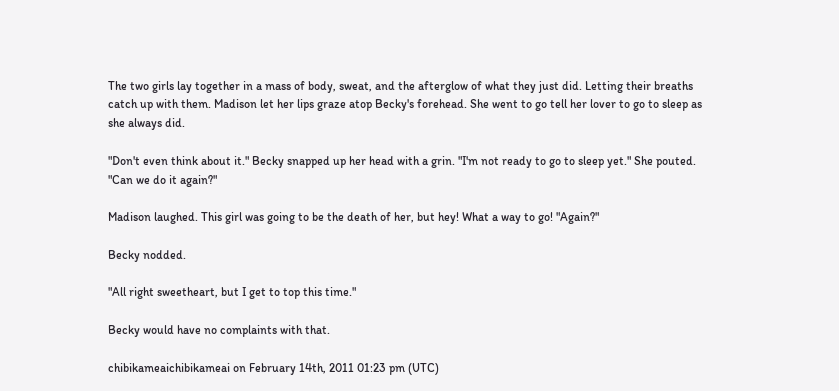The two girls lay together in a mass of body, sweat, and the afterglow of what they just did. Letting their breaths catch up with them. Madison let her lips graze atop Becky's forehead. She went to go tell her lover to go to sleep as she always did.

"Don't even think about it." Becky snapped up her head with a grin. "I'm not ready to go to sleep yet." She pouted. "Can we do it again?"

Madison laughed. This girl was going to be the death of her, but hey! What a way to go! "Again?"

Becky nodded.

"All right sweetheart, but I get to top this time."

Becky would have no complaints with that.

chibikameaichibikameai on February 14th, 2011 01:23 pm (UTC)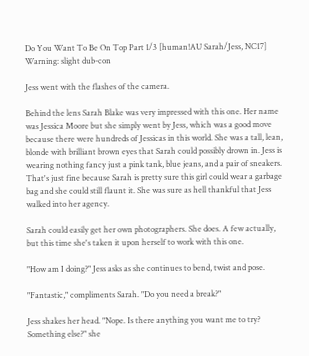Do You Want To Be On Top Part 1/3 [human!AU Sarah/Jess, NC17]
Warning: slight dub-con

Jess went with the flashes of the camera.

Behind the lens Sarah Blake was very impressed with this one. Her name was Jessica Moore but she simply went by Jess, which was a good move because there were hundreds of Jessicas in this world. She was a tall, lean, blonde with brilliant brown eyes that Sarah could possibly drown in. Jess is wearing nothing fancy just a pink tank, blue jeans, and a pair of sneakers. That's just fine because Sarah is pretty sure this girl could wear a garbage bag and she could still flaunt it. She was sure as hell thankful that Jess walked into her agency.

Sarah could easily get her own photographers. She does. A few actually, but this time she's taken it upon herself to work with this one.

"How am I doing?" Jess asks as she continues to bend, twist and pose.

"Fantastic," compliments Sarah. "Do you need a break?"

Jess shakes her head. "Nope. Is there anything you want me to try? Something else?" she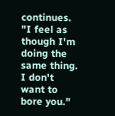continues. "I feel as though I'm doing the same thing. I don't want to bore you."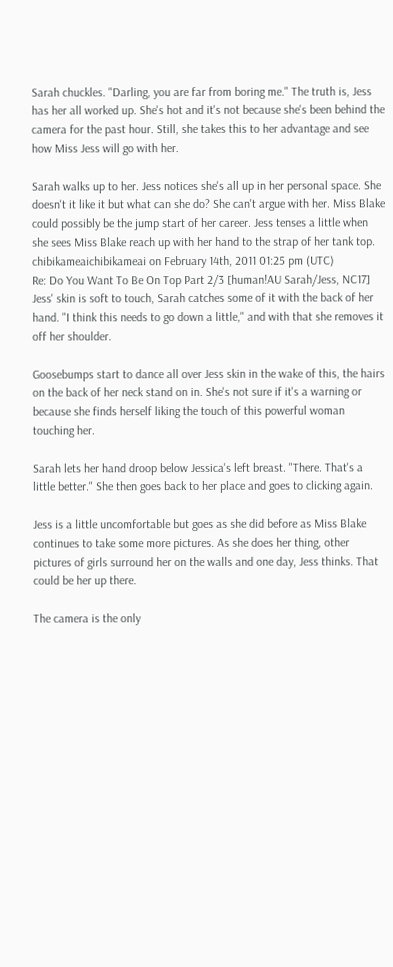Sarah chuckles. "Darling, you are far from boring me." The truth is, Jess has her all worked up. She's hot and it's not because she's been behind the camera for the past hour. Still, she takes this to her advantage and see how Miss Jess will go with her.

Sarah walks up to her. Jess notices she's all up in her personal space. She doesn't it like it but what can she do? She can't argue with her. Miss Blake could possibly be the jump start of her career. Jess tenses a little when she sees Miss Blake reach up with her hand to the strap of her tank top.
chibikameaichibikameai on February 14th, 2011 01:25 pm (UTC)
Re: Do You Want To Be On Top Part 2/3 [human!AU Sarah/Jess, NC17]
Jess' skin is soft to touch, Sarah catches some of it with the back of her hand. "I think this needs to go down a little," and with that she removes it off her shoulder.

Goosebumps start to dance all over Jess skin in the wake of this, the hairs on the back of her neck stand on in. She's not sure if it's a warning or because she finds herself liking the touch of this powerful woman touching her.

Sarah lets her hand droop below Jessica's left breast. "There. That's a little better." She then goes back to her place and goes to clicking again.

Jess is a little uncomfortable but goes as she did before as Miss Blake continues to take some more pictures. As she does her thing, other pictures of girls surround her on the walls and one day, Jess thinks. That could be her up there.

The camera is the only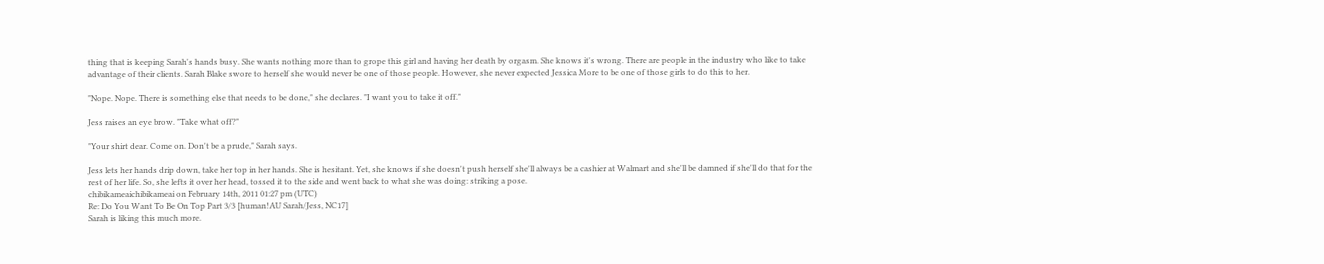thing that is keeping Sarah's hands busy. She wants nothing more than to grope this girl and having her death by orgasm. She knows it's wrong. There are people in the industry who like to take advantage of their clients. Sarah Blake swore to herself she would never be one of those people. However, she never expected Jessica More to be one of those girls to do this to her.

"Nope. Nope. There is something else that needs to be done," she declares. "I want you to take it off."

Jess raises an eye brow. "Take what off?"

"Your shirt dear. Come on. Don't be a prude," Sarah says.

Jess lets her hands drip down, take her top in her hands. She is hesitant. Yet, she knows if she doesn't push herself she'll always be a cashier at Walmart and she'll be damned if she'll do that for the rest of her life. So, she lefts it over her head, tossed it to the side and went back to what she was doing: striking a pose.
chibikameaichibikameai on February 14th, 2011 01:27 pm (UTC)
Re: Do You Want To Be On Top Part 3/3 [human!AU Sarah/Jess, NC17]
Sarah is liking this much more.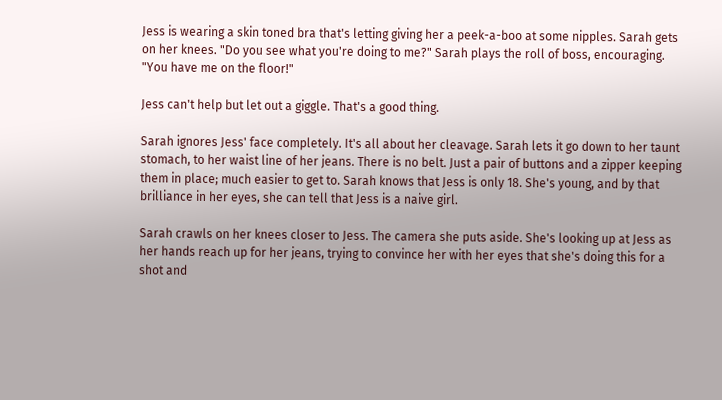Jess is wearing a skin toned bra that's letting giving her a peek-a-boo at some nipples. Sarah gets on her knees. "Do you see what you're doing to me?" Sarah plays the roll of boss, encouraging. "You have me on the floor!"

Jess can't help but let out a giggle. That's a good thing.

Sarah ignores Jess' face completely. It's all about her cleavage. Sarah lets it go down to her taunt stomach, to her waist line of her jeans. There is no belt. Just a pair of buttons and a zipper keeping them in place; much easier to get to. Sarah knows that Jess is only 18. She's young, and by that brilliance in her eyes, she can tell that Jess is a naive girl.

Sarah crawls on her knees closer to Jess. The camera she puts aside. She's looking up at Jess as her hands reach up for her jeans, trying to convince her with her eyes that she's doing this for a shot and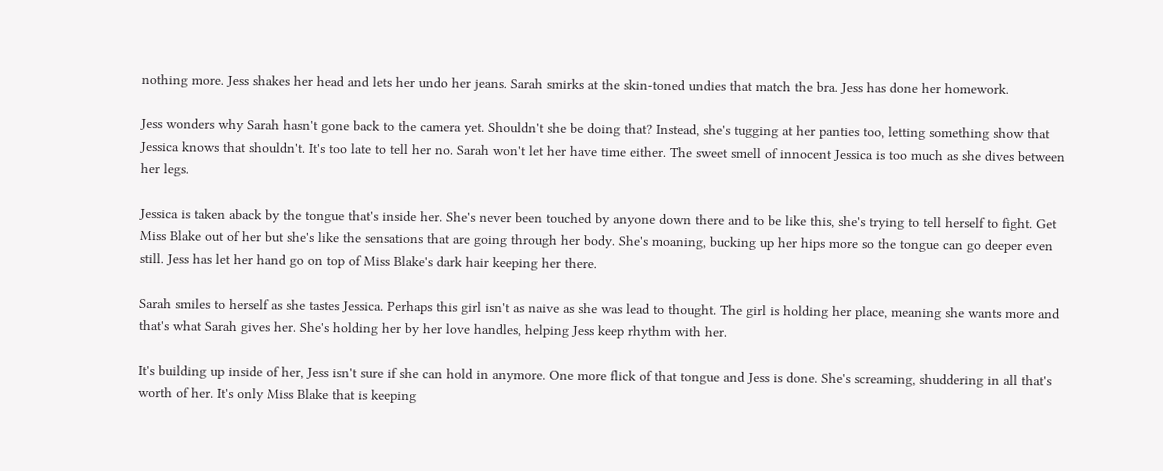nothing more. Jess shakes her head and lets her undo her jeans. Sarah smirks at the skin-toned undies that match the bra. Jess has done her homework.

Jess wonders why Sarah hasn't gone back to the camera yet. Shouldn't she be doing that? Instead, she's tugging at her panties too, letting something show that Jessica knows that shouldn't. It's too late to tell her no. Sarah won't let her have time either. The sweet smell of innocent Jessica is too much as she dives between her legs.

Jessica is taken aback by the tongue that's inside her. She's never been touched by anyone down there and to be like this, she's trying to tell herself to fight. Get Miss Blake out of her but she's like the sensations that are going through her body. She's moaning, bucking up her hips more so the tongue can go deeper even still. Jess has let her hand go on top of Miss Blake's dark hair keeping her there.

Sarah smiles to herself as she tastes Jessica. Perhaps this girl isn't as naive as she was lead to thought. The girl is holding her place, meaning she wants more and that's what Sarah gives her. She's holding her by her love handles, helping Jess keep rhythm with her.

It's building up inside of her, Jess isn't sure if she can hold in anymore. One more flick of that tongue and Jess is done. She's screaming, shuddering in all that's worth of her. It's only Miss Blake that is keeping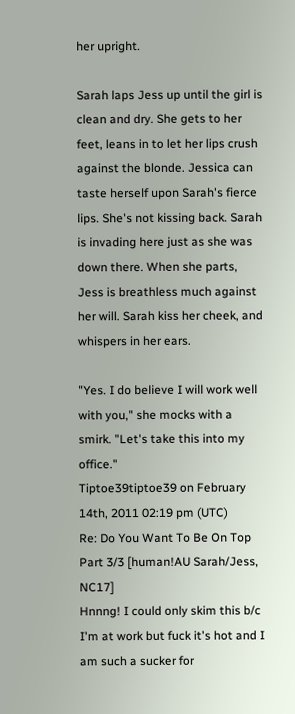her upright.

Sarah laps Jess up until the girl is clean and dry. She gets to her feet, leans in to let her lips crush against the blonde. Jessica can taste herself upon Sarah's fierce lips. She's not kissing back. Sarah is invading here just as she was down there. When she parts, Jess is breathless much against her will. Sarah kiss her cheek, and whispers in her ears.

"Yes. I do believe I will work well with you," she mocks with a smirk. "Let's take this into my office."
Tiptoe39tiptoe39 on February 14th, 2011 02:19 pm (UTC)
Re: Do You Want To Be On Top Part 3/3 [human!AU Sarah/Jess, NC17]
Hnnng! I could only skim this b/c I'm at work but fuck it's hot and I am such a sucker for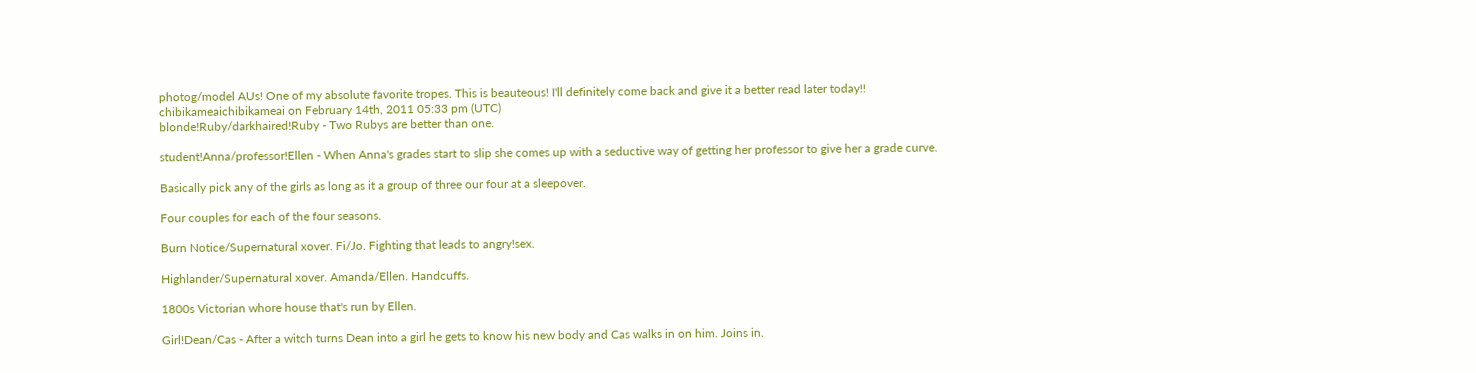photog/model AUs! One of my absolute favorite tropes. This is beauteous! I'll definitely come back and give it a better read later today!!
chibikameaichibikameai on February 14th, 2011 05:33 pm (UTC)
blonde!Ruby/darkhaired!Ruby - Two Rubys are better than one.

student!Anna/professor!Ellen - When Anna's grades start to slip she comes up with a seductive way of getting her professor to give her a grade curve.

Basically pick any of the girls as long as it a group of three our four at a sleepover.

Four couples for each of the four seasons.

Burn Notice/Supernatural xover. Fi/Jo. Fighting that leads to angry!sex.

Highlander/Supernatural xover. Amanda/Ellen. Handcuffs.

1800s Victorian whore house that's run by Ellen.

Girl!Dean/Cas - After a witch turns Dean into a girl he gets to know his new body and Cas walks in on him. Joins in.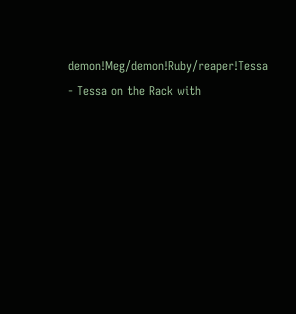demon!Meg/demon!Ruby/reaper!Tessa - Tessa on the Rack with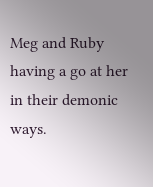Meg and Ruby having a go at her in their demonic ways.